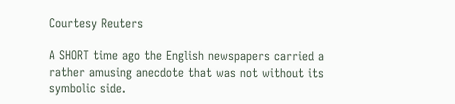Courtesy Reuters

A SHORT time ago the English newspapers carried a rather amusing anecdote that was not without its symbolic side.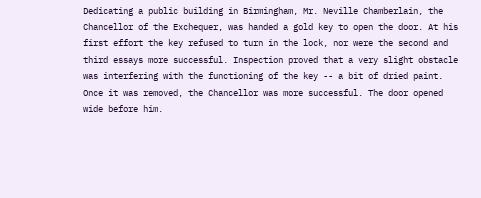Dedicating a public building in Birmingham, Mr. Neville Chamberlain, the Chancellor of the Exchequer, was handed a gold key to open the door. At his first effort the key refused to turn in the lock, nor were the second and third essays more successful. Inspection proved that a very slight obstacle was interfering with the functioning of the key -- a bit of dried paint. Once it was removed, the Chancellor was more successful. The door opened wide before him.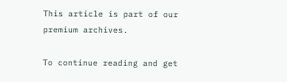This article is part of our premium archives.

To continue reading and get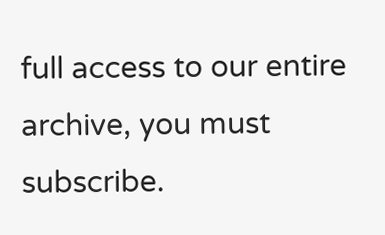full access to our entire archive, you must subscribe.